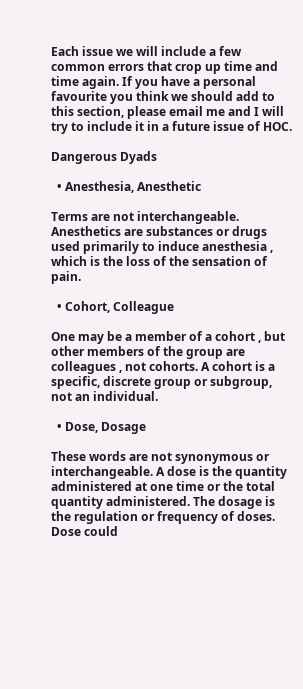Each issue we will include a few common errors that crop up time and time again. If you have a personal favourite you think we should add to this section, please email me and I will try to include it in a future issue of HOC.

Dangerous Dyads

  • Anesthesia, Anesthetic

Terms are not interchangeable. Anesthetics are substances or drugs used primarily to induce anesthesia , which is the loss of the sensation of pain.

  • Cohort, Colleague

One may be a member of a cohort , but other members of the group are colleagues , not cohorts. A cohort is a specific, discrete group or subgroup, not an individual.

  • Dose, Dosage

These words are not synonymous or interchangeable. A dose is the quantity administered at one time or the total quantity administered. The dosage is the regulation or frequency of doses. Dose could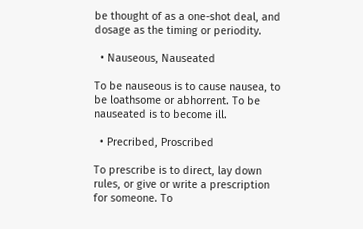be thought of as a one-shot deal, and dosage as the timing or periodity.

  • Nauseous, Nauseated

To be nauseous is to cause nausea, to be loathsome or abhorrent. To be nauseated is to become ill.

  • Precribed, Proscribed

To prescribe is to direct, lay down rules, or give or write a prescription for someone. To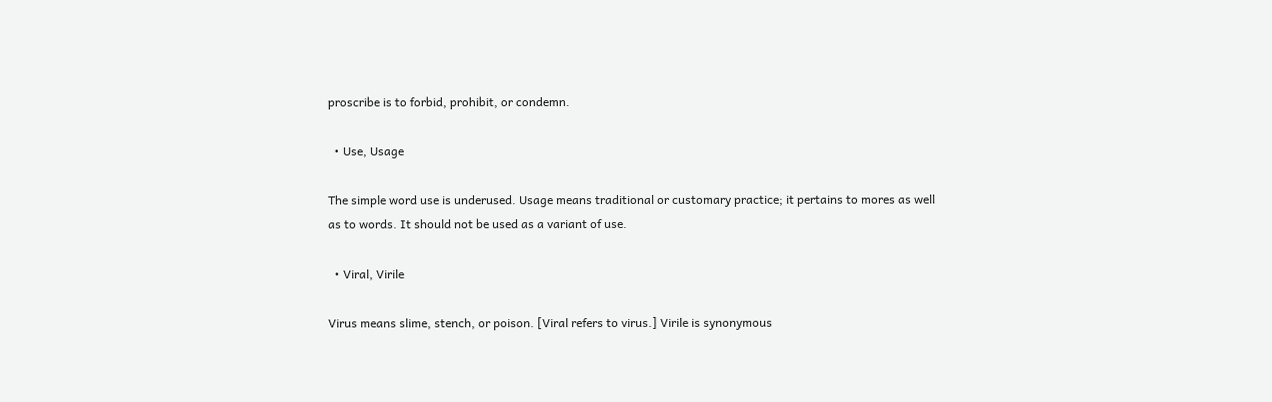proscribe is to forbid, prohibit, or condemn.

  • Use, Usage

The simple word use is underused. Usage means traditional or customary practice; it pertains to mores as well as to words. It should not be used as a variant of use.

  • Viral, Virile

Virus means slime, stench, or poison. [Viral refers to virus.] Virile is synonymous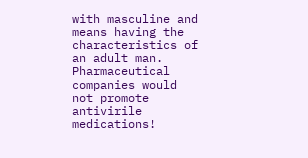with masculine and means having the characteristics of an adult man. Pharmaceutical companies would not promote antivirile medications!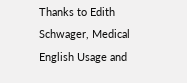Thanks to Edith Schwager, Medical English Usage and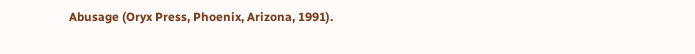Abusage (Oryx Press, Phoenix, Arizona, 1991).